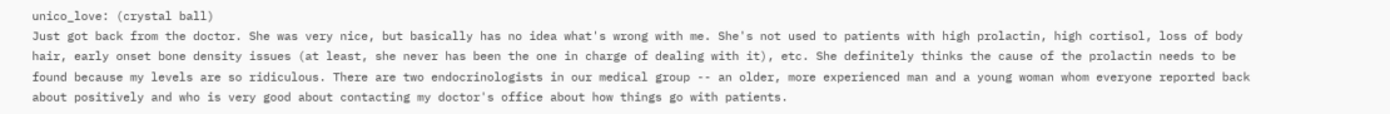unico_love: (crystal ball)
Just got back from the doctor. She was very nice, but basically has no idea what's wrong with me. She's not used to patients with high prolactin, high cortisol, loss of body hair, early onset bone density issues (at least, she never has been the one in charge of dealing with it), etc. She definitely thinks the cause of the prolactin needs to be found because my levels are so ridiculous. There are two endocrinologists in our medical group -- an older, more experienced man and a young woman whom everyone reported back about positively and who is very good about contacting my doctor's office about how things go with patients.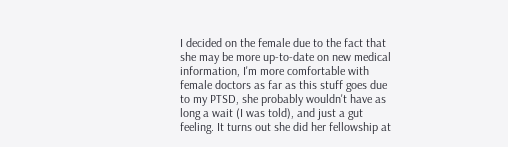I decided on the female due to the fact that she may be more up-to-date on new medical information, I'm more comfortable with female doctors as far as this stuff goes due to my PTSD, she probably wouldn't have as long a wait (I was told), and just a gut feeling. It turns out she did her fellowship at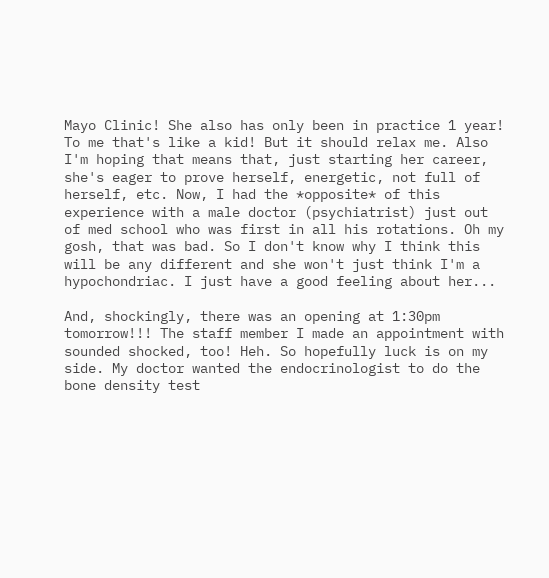Mayo Clinic! She also has only been in practice 1 year! To me that's like a kid! But it should relax me. Also I'm hoping that means that, just starting her career, she's eager to prove herself, energetic, not full of herself, etc. Now, I had the *opposite* of this experience with a male doctor (psychiatrist) just out of med school who was first in all his rotations. Oh my gosh, that was bad. So I don't know why I think this will be any different and she won't just think I'm a hypochondriac. I just have a good feeling about her...

And, shockingly, there was an opening at 1:30pm tomorrow!!! The staff member I made an appointment with sounded shocked, too! Heh. So hopefully luck is on my side. My doctor wanted the endocrinologist to do the bone density test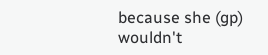because she (gp) wouldn't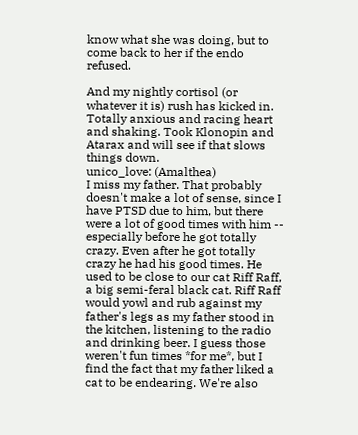know what she was doing, but to come back to her if the endo refused.

And my nightly cortisol (or whatever it is) rush has kicked in. Totally anxious and racing heart and shaking. Took Klonopin and Atarax and will see if that slows things down.
unico_love: (Amalthea)
I miss my father. That probably doesn't make a lot of sense, since I have PTSD due to him, but there were a lot of good times with him -- especially before he got totally crazy. Even after he got totally crazy he had his good times. He used to be close to our cat Riff Raff, a big semi-feral black cat. Riff Raff would yowl and rub against my father's legs as my father stood in the kitchen, listening to the radio and drinking beer. I guess those weren't fun times *for me*, but I find the fact that my father liked a cat to be endearing. We're also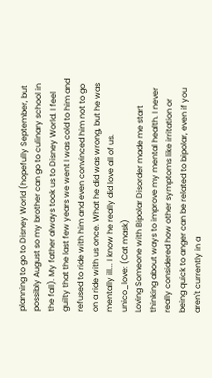planning to go to Disney World (hopefully September, but possibly August so my brother can go to culinary school in the fall). My father always took us to Disney World. I feel guilty that the last few years we went I was cold to him and refused to ride with him and even convinced him not to go on a ride with us once. What he did was wrong, but he was mentally ill... I know he really did love all of us.
unico_love: (Cat mask)
Loving Someone with Bipolar Disorder made me start thinking about ways to improve my mental health. I never really considered how other symptoms like irritation or being quick to anger can be related to bipolar, even if you aren't currently in a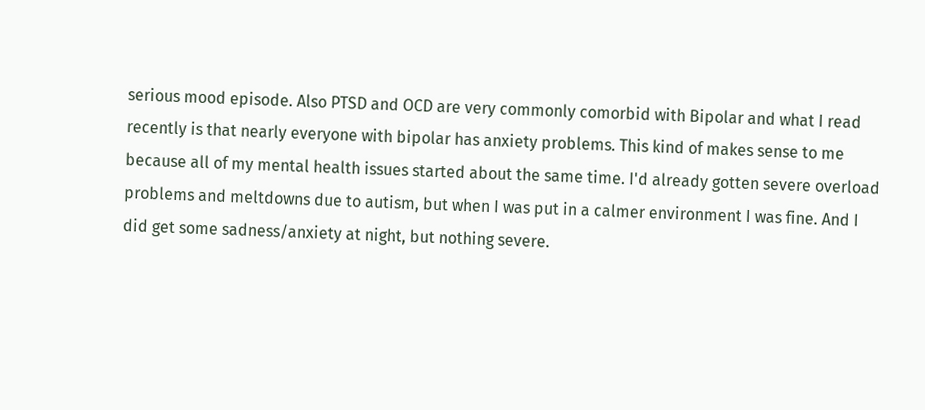serious mood episode. Also PTSD and OCD are very commonly comorbid with Bipolar and what I read recently is that nearly everyone with bipolar has anxiety problems. This kind of makes sense to me because all of my mental health issues started about the same time. I'd already gotten severe overload problems and meltdowns due to autism, but when I was put in a calmer environment I was fine. And I did get some sadness/anxiety at night, but nothing severe.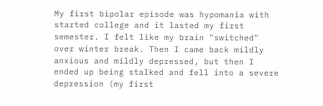My first bipolar episode was hypomania with started college and it lasted my first semester. I felt like my brain "switched" over winter break. Then I came back mildly anxious and mildly depressed, but then I ended up being stalked and fell into a severe depression (my first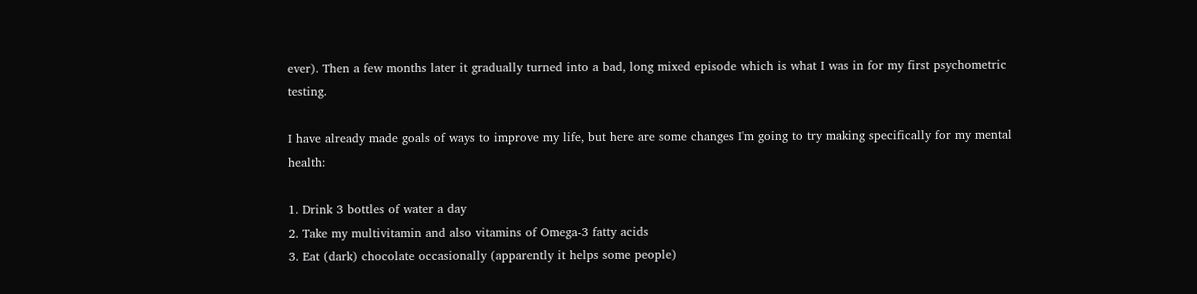ever). Then a few months later it gradually turned into a bad, long mixed episode which is what I was in for my first psychometric testing.

I have already made goals of ways to improve my life, but here are some changes I'm going to try making specifically for my mental health:

1. Drink 3 bottles of water a day
2. Take my multivitamin and also vitamins of Omega-3 fatty acids
3. Eat (dark) chocolate occasionally (apparently it helps some people)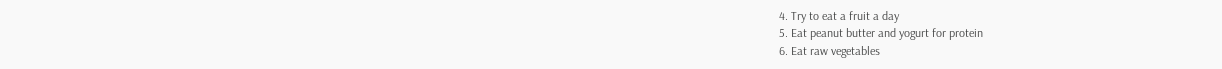4. Try to eat a fruit a day
5. Eat peanut butter and yogurt for protein
6. Eat raw vegetables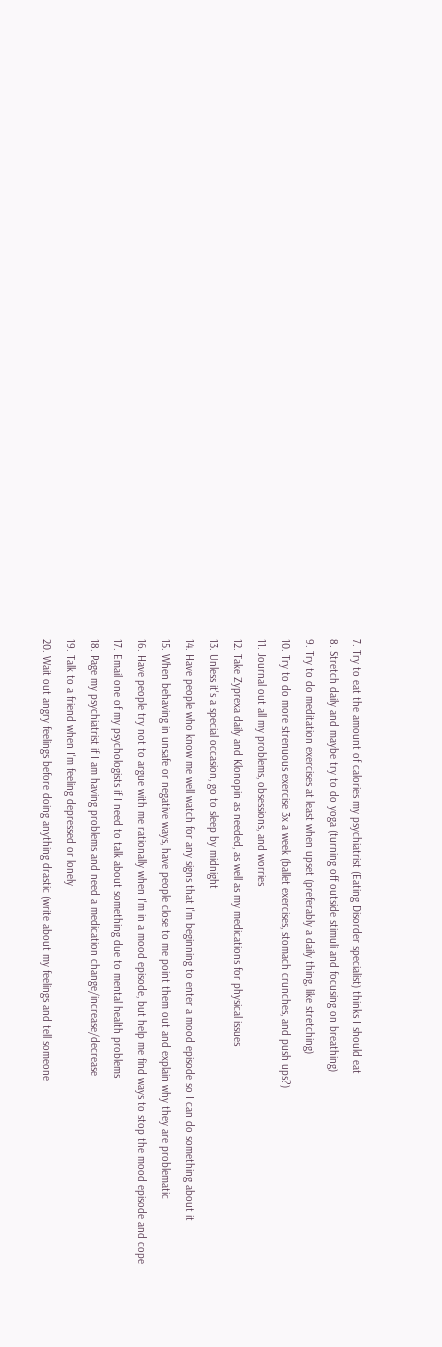7. Try to eat the amount of calories my psychiatrist (Eating Disorder specialist) thinks I should eat
8. Stretch daily and maybe try to do yoga (turning off outside stimuli and focusing on breathing)
9. Try to do meditation exercises at least when upset (preferably a daily thing, like stretching)
10. Try to do more strenuous exercise 3x a week (ballet exercises, stomach crunches, and push ups?)
11. Journal out all my problems, obsessions, and worries
12. Take Zyprexa daily and Klonopin as needed, as well as my medications for physical issues
13. Unless it's a special occasion, go to sleep by midnight
14. Have people who know me well watch for any signs that I'm beginning to enter a mood episode so I can do something about it
15. When behaving in unsafe or negative ways, have people close to me point them out and explain why they are problematic
16. Have people try not to argue with me rationally when I'm in a mood episode, but help me find ways to stop the mood episode and cope
17. Email one of my psychologists if I need to talk about something due to mental health problems
18. Page my psychiatrist if I am having problems and need a medication change/increase/decrease
19. Talk to a friend when I'm feeling depressed or lonely
20. Wait out angry feelings before doing anything drastic (write about my feelings and tell someone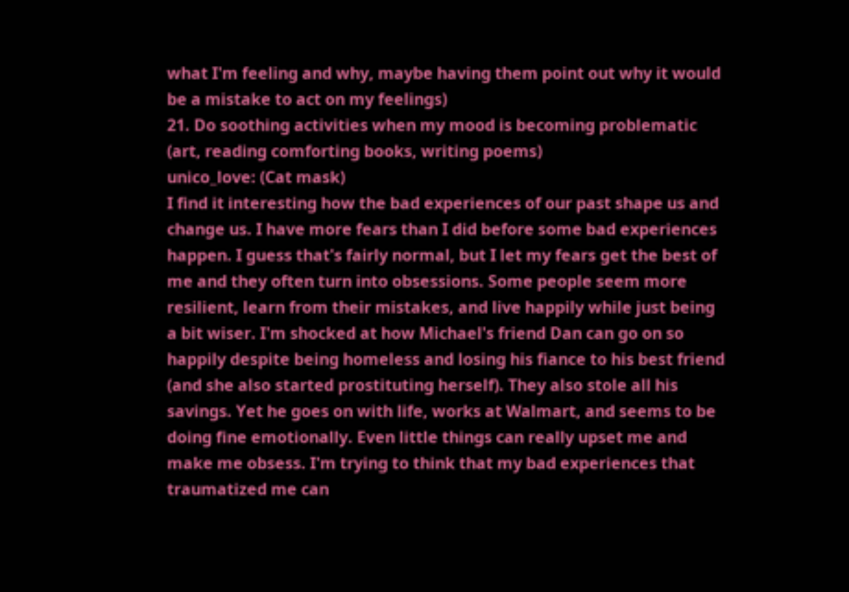what I'm feeling and why, maybe having them point out why it would be a mistake to act on my feelings)
21. Do soothing activities when my mood is becoming problematic (art, reading comforting books, writing poems)
unico_love: (Cat mask)
I find it interesting how the bad experiences of our past shape us and change us. I have more fears than I did before some bad experiences happen. I guess that's fairly normal, but I let my fears get the best of me and they often turn into obsessions. Some people seem more resilient, learn from their mistakes, and live happily while just being a bit wiser. I'm shocked at how Michael's friend Dan can go on so happily despite being homeless and losing his fiance to his best friend (and she also started prostituting herself). They also stole all his savings. Yet he goes on with life, works at Walmart, and seems to be doing fine emotionally. Even little things can really upset me and make me obsess. I'm trying to think that my bad experiences that traumatized me can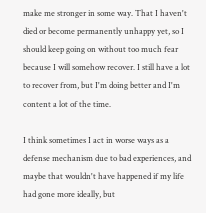make me stronger in some way. That I haven't died or become permanently unhappy yet, so I should keep going on without too much fear because I will somehow recover. I still have a lot to recover from, but I'm doing better and I'm content a lot of the time.

I think sometimes I act in worse ways as a defense mechanism due to bad experiences, and maybe that wouldn't have happened if my life had gone more ideally, but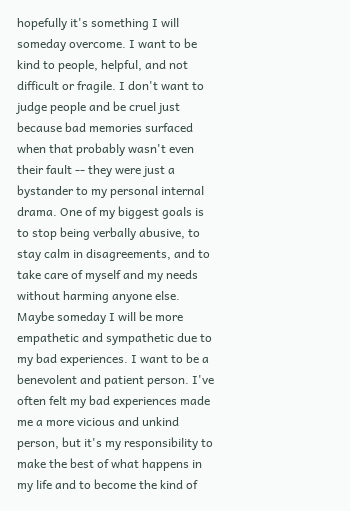hopefully it's something I will someday overcome. I want to be kind to people, helpful, and not difficult or fragile. I don't want to judge people and be cruel just because bad memories surfaced when that probably wasn't even their fault -- they were just a bystander to my personal internal drama. One of my biggest goals is to stop being verbally abusive, to stay calm in disagreements, and to take care of myself and my needs without harming anyone else. Maybe someday I will be more empathetic and sympathetic due to my bad experiences. I want to be a benevolent and patient person. I've often felt my bad experiences made me a more vicious and unkind person, but it's my responsibility to make the best of what happens in my life and to become the kind of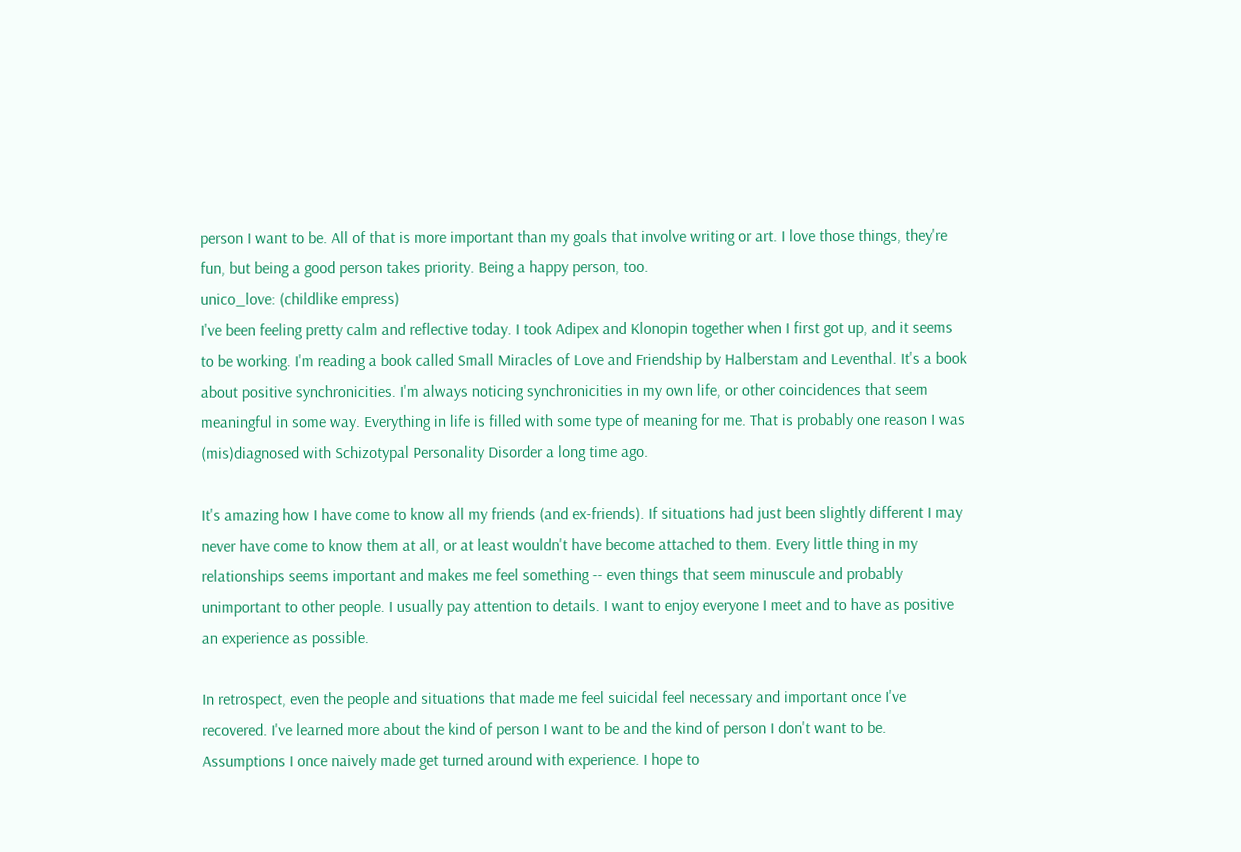person I want to be. All of that is more important than my goals that involve writing or art. I love those things, they're fun, but being a good person takes priority. Being a happy person, too.
unico_love: (childlike empress)
I've been feeling pretty calm and reflective today. I took Adipex and Klonopin together when I first got up, and it seems to be working. I'm reading a book called Small Miracles of Love and Friendship by Halberstam and Leventhal. It's a book about positive synchronicities. I'm always noticing synchronicities in my own life, or other coincidences that seem meaningful in some way. Everything in life is filled with some type of meaning for me. That is probably one reason I was (mis)diagnosed with Schizotypal Personality Disorder a long time ago.

It's amazing how I have come to know all my friends (and ex-friends). If situations had just been slightly different I may never have come to know them at all, or at least wouldn't have become attached to them. Every little thing in my relationships seems important and makes me feel something -- even things that seem minuscule and probably unimportant to other people. I usually pay attention to details. I want to enjoy everyone I meet and to have as positive an experience as possible.

In retrospect, even the people and situations that made me feel suicidal feel necessary and important once I've recovered. I've learned more about the kind of person I want to be and the kind of person I don't want to be. Assumptions I once naively made get turned around with experience. I hope to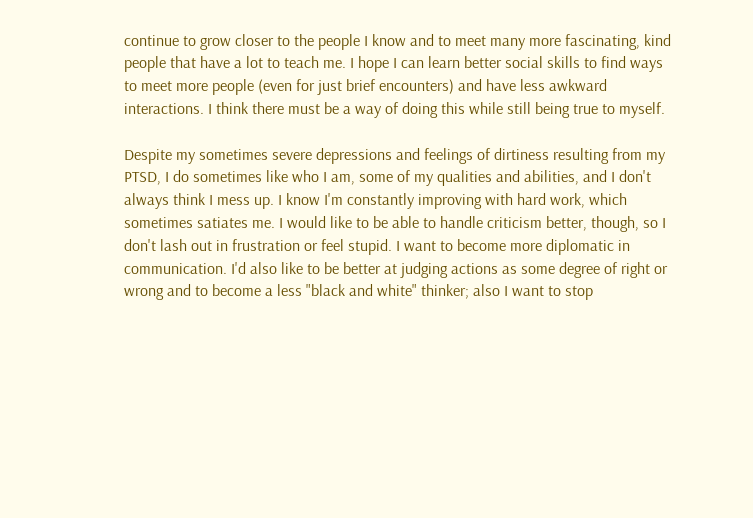continue to grow closer to the people I know and to meet many more fascinating, kind people that have a lot to teach me. I hope I can learn better social skills to find ways to meet more people (even for just brief encounters) and have less awkward interactions. I think there must be a way of doing this while still being true to myself.

Despite my sometimes severe depressions and feelings of dirtiness resulting from my PTSD, I do sometimes like who I am, some of my qualities and abilities, and I don't always think I mess up. I know I'm constantly improving with hard work, which sometimes satiates me. I would like to be able to handle criticism better, though, so I don't lash out in frustration or feel stupid. I want to become more diplomatic in communication. I'd also like to be better at judging actions as some degree of right or wrong and to become a less "black and white" thinker; also I want to stop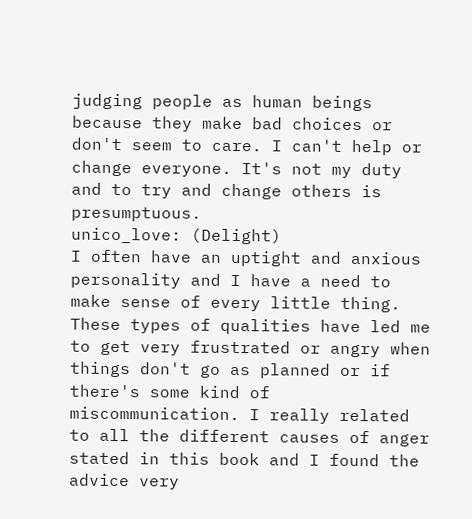judging people as human beings because they make bad choices or don't seem to care. I can't help or change everyone. It's not my duty and to try and change others is presumptuous.
unico_love: (Delight)
I often have an uptight and anxious personality and I have a need to make sense of every little thing. These types of qualities have led me to get very frustrated or angry when things don't go as planned or if there's some kind of miscommunication. I really related to all the different causes of anger stated in this book and I found the advice very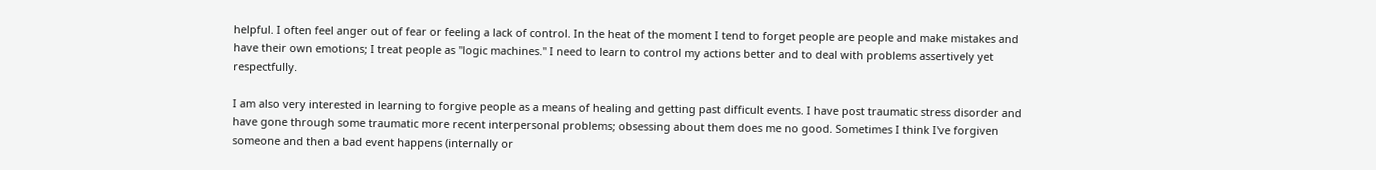helpful. I often feel anger out of fear or feeling a lack of control. In the heat of the moment I tend to forget people are people and make mistakes and have their own emotions; I treat people as "logic machines." I need to learn to control my actions better and to deal with problems assertively yet respectfully.

I am also very interested in learning to forgive people as a means of healing and getting past difficult events. I have post traumatic stress disorder and have gone through some traumatic more recent interpersonal problems; obsessing about them does me no good. Sometimes I think I've forgiven someone and then a bad event happens (internally or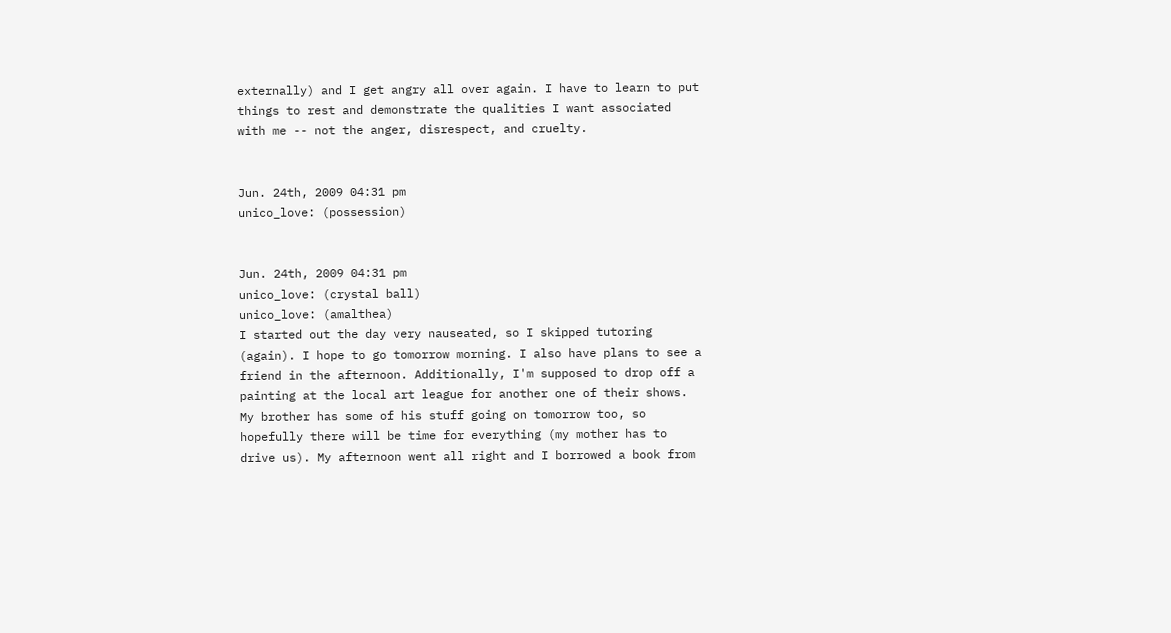externally) and I get angry all over again. I have to learn to put things to rest and demonstrate the qualities I want associated with me -- not the anger, disrespect, and cruelty.


Jun. 24th, 2009 04:31 pm
unico_love: (possession)


Jun. 24th, 2009 04:31 pm
unico_love: (crystal ball)
unico_love: (amalthea)
I started out the day very nauseated, so I skipped tutoring (again). I hope to go tomorrow morning. I also have plans to see a friend in the afternoon. Additionally, I'm supposed to drop off a painting at the local art league for another one of their shows. My brother has some of his stuff going on tomorrow too, so hopefully there will be time for everything (my mother has to drive us). My afternoon went all right and I borrowed a book from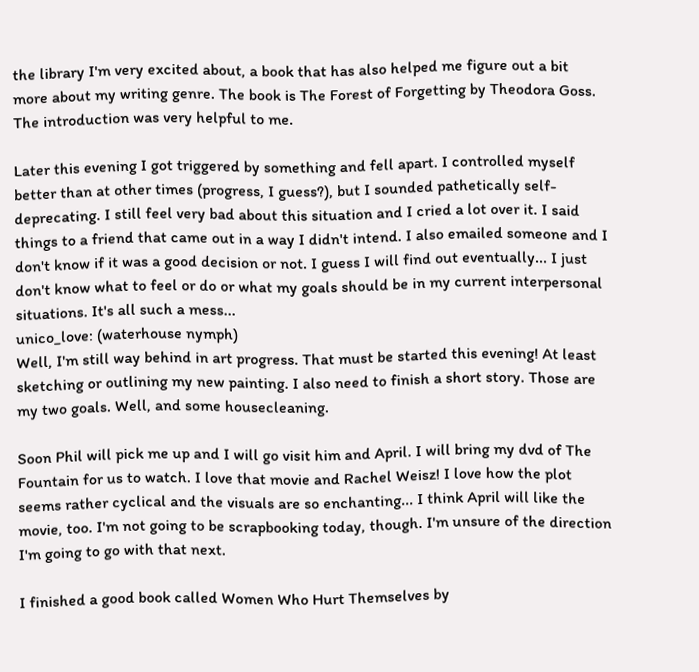the library I'm very excited about, a book that has also helped me figure out a bit more about my writing genre. The book is The Forest of Forgetting by Theodora Goss. The introduction was very helpful to me.

Later this evening I got triggered by something and fell apart. I controlled myself better than at other times (progress, I guess?), but I sounded pathetically self-deprecating. I still feel very bad about this situation and I cried a lot over it. I said things to a friend that came out in a way I didn't intend. I also emailed someone and I don't know if it was a good decision or not. I guess I will find out eventually... I just don't know what to feel or do or what my goals should be in my current interpersonal situations. It's all such a mess...
unico_love: (waterhouse nymph)
Well, I'm still way behind in art progress. That must be started this evening! At least sketching or outlining my new painting. I also need to finish a short story. Those are my two goals. Well, and some housecleaning.

Soon Phil will pick me up and I will go visit him and April. I will bring my dvd of The Fountain for us to watch. I love that movie and Rachel Weisz! I love how the plot seems rather cyclical and the visuals are so enchanting... I think April will like the movie, too. I'm not going to be scrapbooking today, though. I'm unsure of the direction I'm going to go with that next.

I finished a good book called Women Who Hurt Themselves by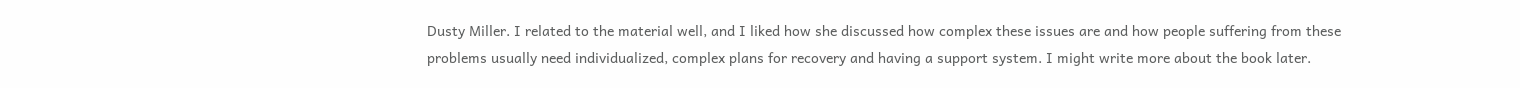Dusty Miller. I related to the material well, and I liked how she discussed how complex these issues are and how people suffering from these problems usually need individualized, complex plans for recovery and having a support system. I might write more about the book later.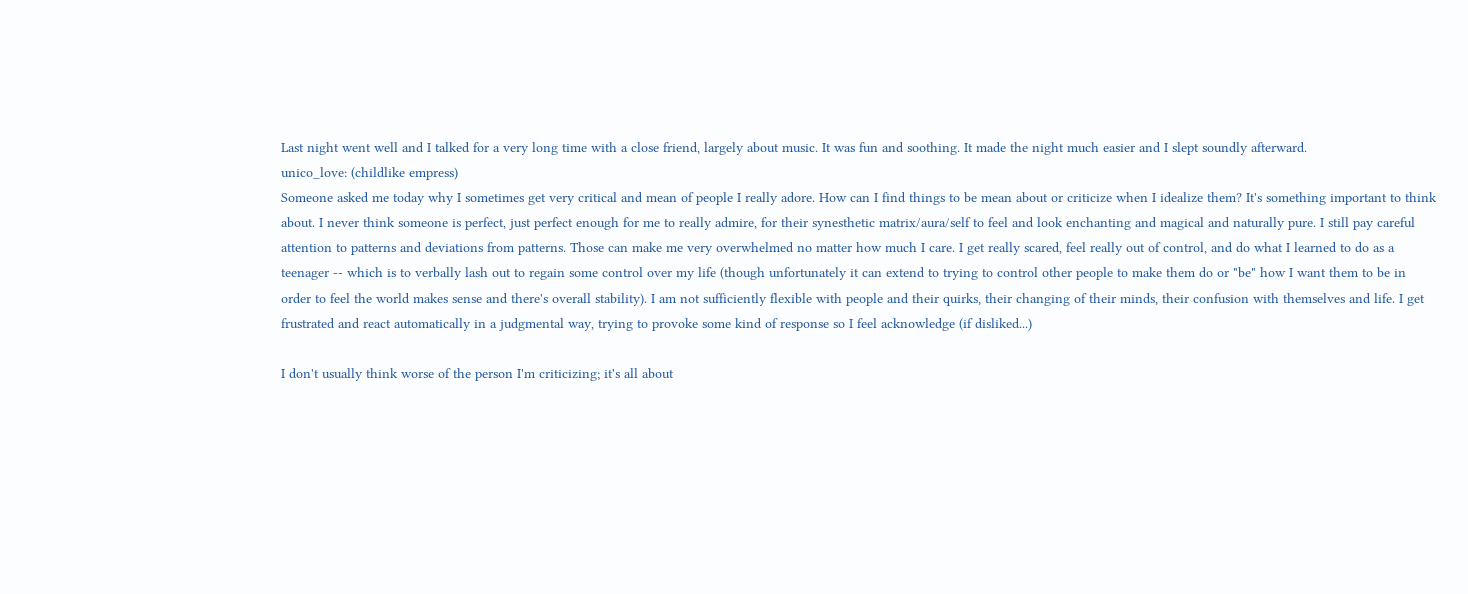Last night went well and I talked for a very long time with a close friend, largely about music. It was fun and soothing. It made the night much easier and I slept soundly afterward.
unico_love: (childlike empress)
Someone asked me today why I sometimes get very critical and mean of people I really adore. How can I find things to be mean about or criticize when I idealize them? It's something important to think about. I never think someone is perfect, just perfect enough for me to really admire, for their synesthetic matrix/aura/self to feel and look enchanting and magical and naturally pure. I still pay careful attention to patterns and deviations from patterns. Those can make me very overwhelmed no matter how much I care. I get really scared, feel really out of control, and do what I learned to do as a teenager -- which is to verbally lash out to regain some control over my life (though unfortunately it can extend to trying to control other people to make them do or "be" how I want them to be in order to feel the world makes sense and there's overall stability). I am not sufficiently flexible with people and their quirks, their changing of their minds, their confusion with themselves and life. I get frustrated and react automatically in a judgmental way, trying to provoke some kind of response so I feel acknowledge (if disliked...)

I don't usually think worse of the person I'm criticizing; it's all about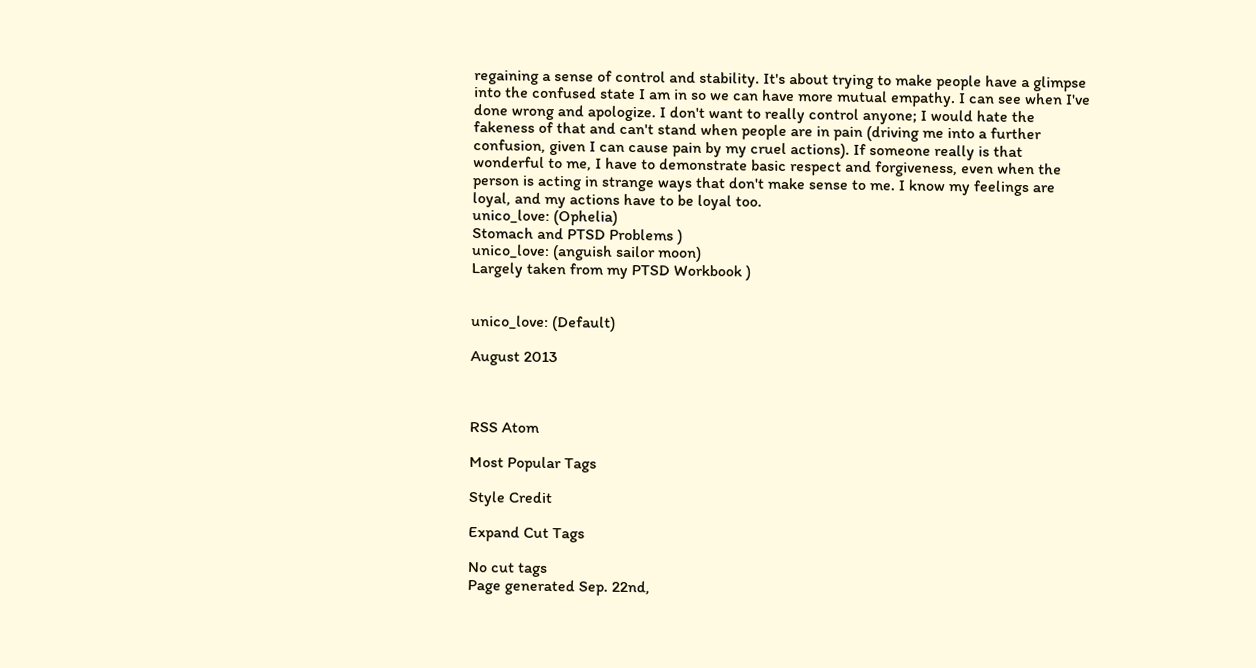regaining a sense of control and stability. It's about trying to make people have a glimpse into the confused state I am in so we can have more mutual empathy. I can see when I've done wrong and apologize. I don't want to really control anyone; I would hate the fakeness of that and can't stand when people are in pain (driving me into a further confusion, given I can cause pain by my cruel actions). If someone really is that wonderful to me, I have to demonstrate basic respect and forgiveness, even when the person is acting in strange ways that don't make sense to me. I know my feelings are loyal, and my actions have to be loyal too.
unico_love: (Ophelia)
Stomach and PTSD Problems )
unico_love: (anguish sailor moon)
Largely taken from my PTSD Workbook )


unico_love: (Default)

August 2013



RSS Atom

Most Popular Tags

Style Credit

Expand Cut Tags

No cut tags
Page generated Sep. 22nd,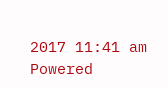2017 11:41 am
Powered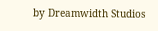by Dreamwidth Studios